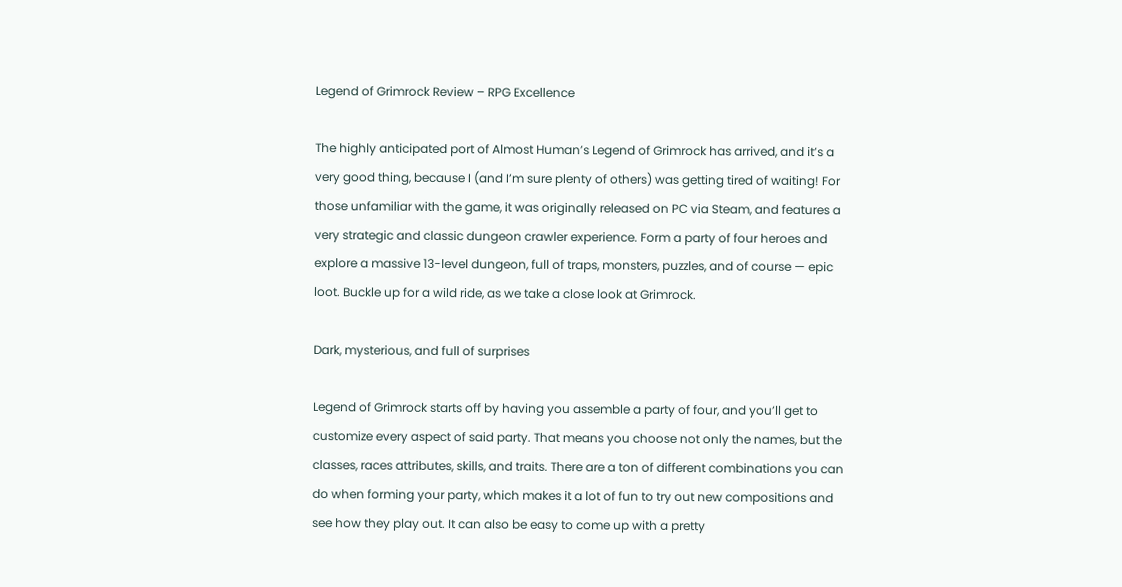Legend of Grimrock Review – RPG Excellence

The highly anticipated port of Almost Human’s Legend of Grimrock has arrived, and it’s a very good thing, because I (and I’m sure plenty of others) was getting tired of waiting! For those unfamiliar with the game, it was originally released on PC via Steam, and features a very strategic and classic dungeon crawler experience. Form a party of four heroes and explore a massive 13-level dungeon, full of traps, monsters, puzzles, and of course — epic loot. Buckle up for a wild ride, as we take a close look at Grimrock.

Dark, mysterious, and full of surprises

Legend of Grimrock starts off by having you assemble a party of four, and you’ll get to customize every aspect of said party. That means you choose not only the names, but the classes, races attributes, skills, and traits. There are a ton of different combinations you can do when forming your party, which makes it a lot of fun to try out new compositions and see how they play out. It can also be easy to come up with a pretty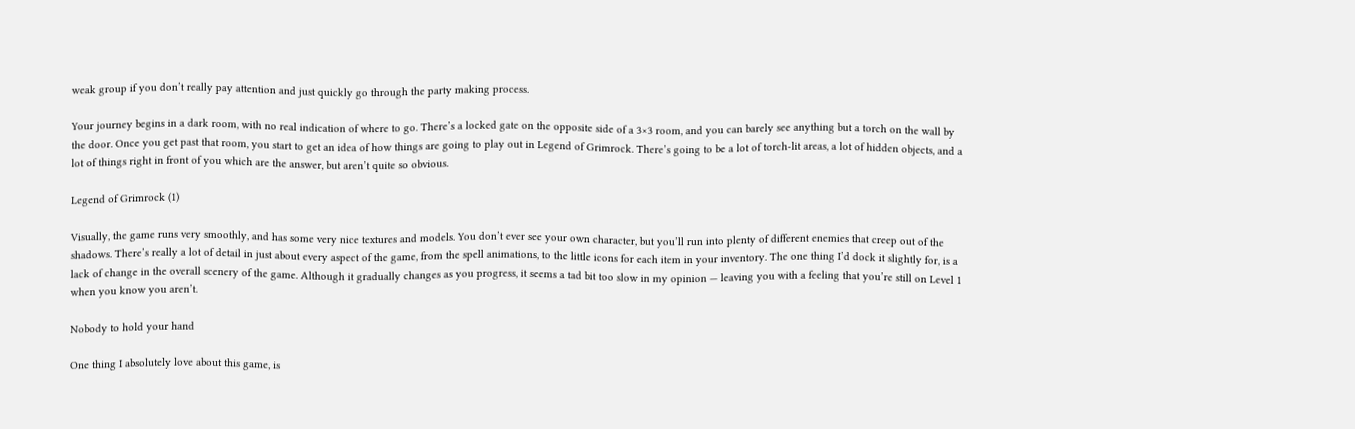weak group if you don’t really pay attention and just quickly go through the party making process.

Your journey begins in a dark room, with no real indication of where to go. There’s a locked gate on the opposite side of a 3×3 room, and you can barely see anything but a torch on the wall by the door. Once you get past that room, you start to get an idea of how things are going to play out in Legend of Grimrock. There’s going to be a lot of torch-lit areas, a lot of hidden objects, and a lot of things right in front of you which are the answer, but aren’t quite so obvious.

Legend of Grimrock (1)

Visually, the game runs very smoothly, and has some very nice textures and models. You don’t ever see your own character, but you’ll run into plenty of different enemies that creep out of the shadows. There’s really a lot of detail in just about every aspect of the game, from the spell animations, to the little icons for each item in your inventory. The one thing I’d dock it slightly for, is a lack of change in the overall scenery of the game. Although it gradually changes as you progress, it seems a tad bit too slow in my opinion — leaving you with a feeling that you’re still on Level 1 when you know you aren’t.

Nobody to hold your hand

One thing I absolutely love about this game, is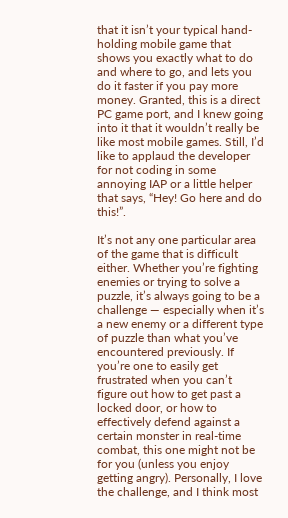that it isn’t your typical hand-holding mobile game that shows you exactly what to do and where to go, and lets you do it faster if you pay more money. Granted, this is a direct PC game port, and I knew going into it that it wouldn’t really be like most mobile games. Still, I’d like to applaud the developer for not coding in some annoying IAP or a little helper that says, “Hey! Go here and do this!”.

It’s not any one particular area of the game that is difficult either. Whether you’re fighting enemies or trying to solve a puzzle, it’s always going to be a challenge — especially when it’s a new enemy or a different type of puzzle than what you’ve encountered previously. If you’re one to easily get frustrated when you can’t figure out how to get past a locked door, or how to effectively defend against a certain monster in real-time combat, this one might not be for you (unless you enjoy getting angry). Personally, I love the challenge, and I think most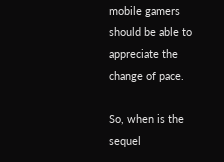mobile gamers should be able to appreciate the change of pace.

So, when is the sequel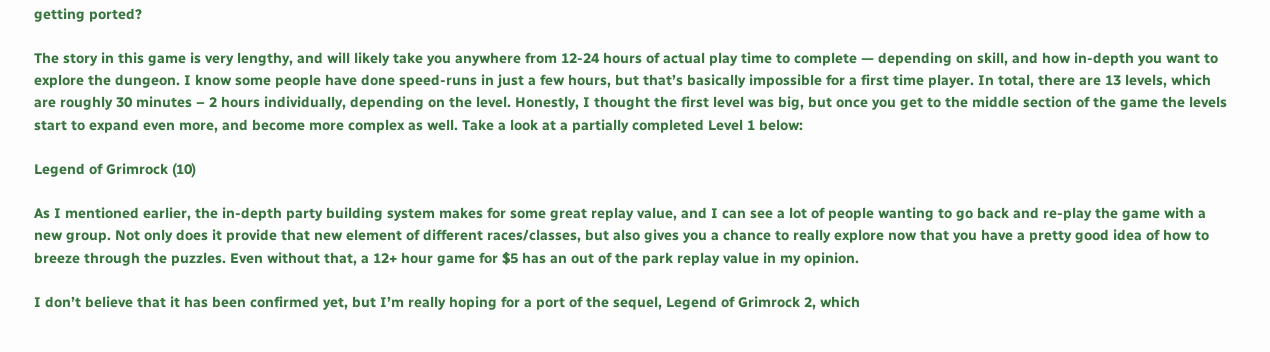getting ported?

The story in this game is very lengthy, and will likely take you anywhere from 12-24 hours of actual play time to complete — depending on skill, and how in-depth you want to explore the dungeon. I know some people have done speed-runs in just a few hours, but that’s basically impossible for a first time player. In total, there are 13 levels, which are roughly 30 minutes – 2 hours individually, depending on the level. Honestly, I thought the first level was big, but once you get to the middle section of the game the levels start to expand even more, and become more complex as well. Take a look at a partially completed Level 1 below:

Legend of Grimrock (10)

As I mentioned earlier, the in-depth party building system makes for some great replay value, and I can see a lot of people wanting to go back and re-play the game with a new group. Not only does it provide that new element of different races/classes, but also gives you a chance to really explore now that you have a pretty good idea of how to breeze through the puzzles. Even without that, a 12+ hour game for $5 has an out of the park replay value in my opinion.

I don’t believe that it has been confirmed yet, but I’m really hoping for a port of the sequel, Legend of Grimrock 2, which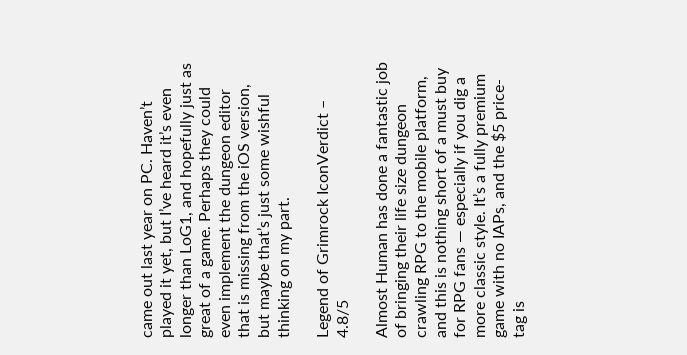came out last year on PC. Haven’t played it yet, but I’ve heard it’s even longer than LoG1, and hopefully just as great of a game. Perhaps they could even implement the dungeon editor that is missing from the iOS version, but maybe that’s just some wishful thinking on my part.

Legend of Grimrock IconVerdict – 4.8/5

Almost Human has done a fantastic job of bringing their life size dungeon crawling RPG to the mobile platform, and this is nothing short of a must buy for RPG fans — especially if you dig a more classic style. It’s a fully premium game with no IAPs, and the $5 price-tag is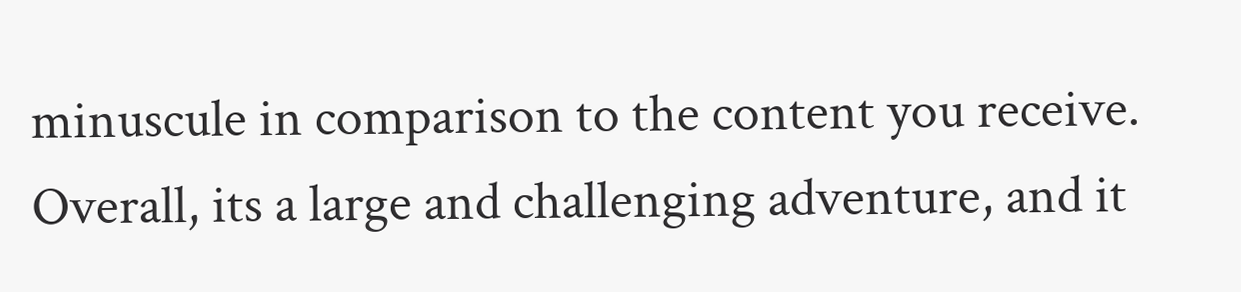minuscule in comparison to the content you receive. Overall, its a large and challenging adventure, and it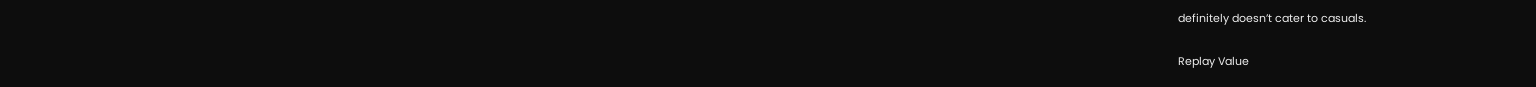definitely doesn’t cater to casuals.

Replay Value